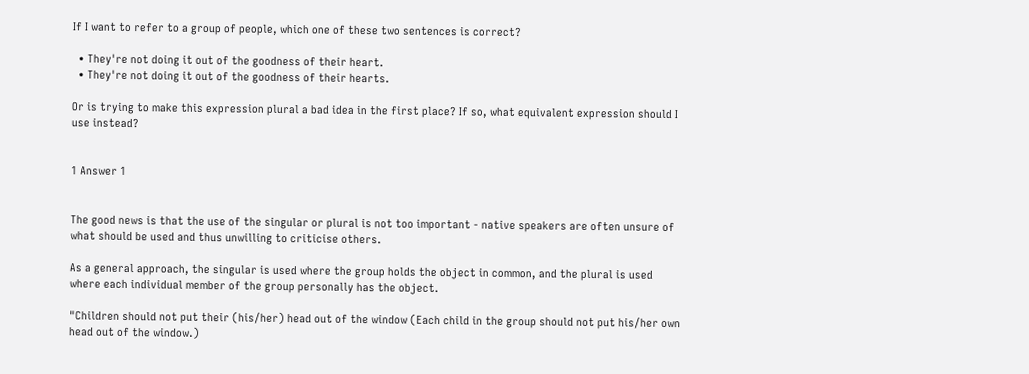If I want to refer to a group of people, which one of these two sentences is correct?

  • They're not doing it out of the goodness of their heart.
  • They're not doing it out of the goodness of their hearts.

Or is trying to make this expression plural a bad idea in the first place? If so, what equivalent expression should I use instead?


1 Answer 1


The good news is that the use of the singular or plural is not too important - native speakers are often unsure of what should be used and thus unwilling to criticise others.

As a general approach, the singular is used where the group holds the object in common, and the plural is used where each individual member of the group personally has the object.

"Children should not put their (his/her) head out of the window (Each child in the group should not put his/her own head out of the window.)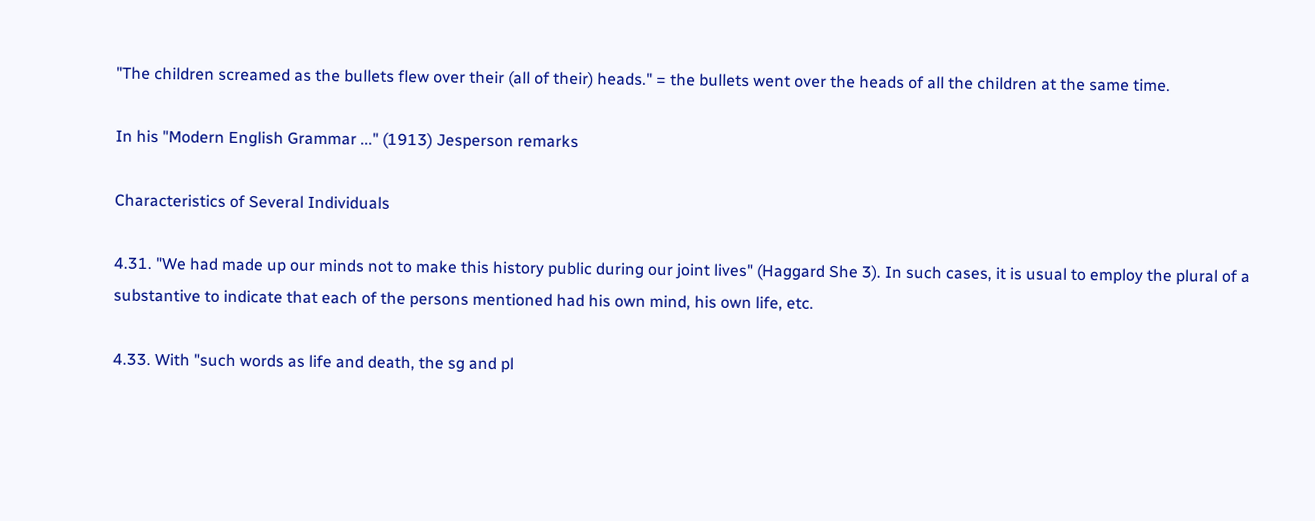"The children screamed as the bullets flew over their (all of their) heads." = the bullets went over the heads of all the children at the same time.

In his "Modern English Grammar ..." (1913) Jesperson remarks

Characteristics of Several Individuals

4.31. "We had made up our minds not to make this history public during our joint lives" (Haggard She 3). In such cases, it is usual to employ the plural of a substantive to indicate that each of the persons mentioned had his own mind, his own life, etc.

4.33. With "such words as life and death, the sg and pl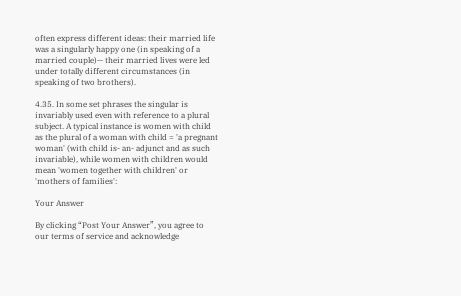often express different ideas: their married life was a singularly happy one (in speaking of a married couple)— their married lives were led under totally different circumstances (in speaking of two brothers).

4.35. In some set phrases the singular is invariably used even with reference to a plural subject. A typical instance is women with child as the plural of a woman with child = 'a pregnant woman' (with child is- an- adjunct and as such invariable), while women with children would mean 'women together with children' or 'mothers of families':

Your Answer

By clicking “Post Your Answer”, you agree to our terms of service and acknowledge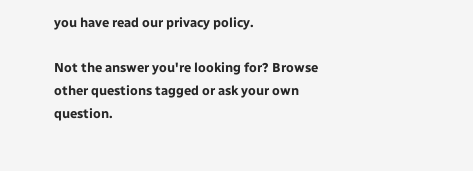you have read our privacy policy.

Not the answer you're looking for? Browse other questions tagged or ask your own question.